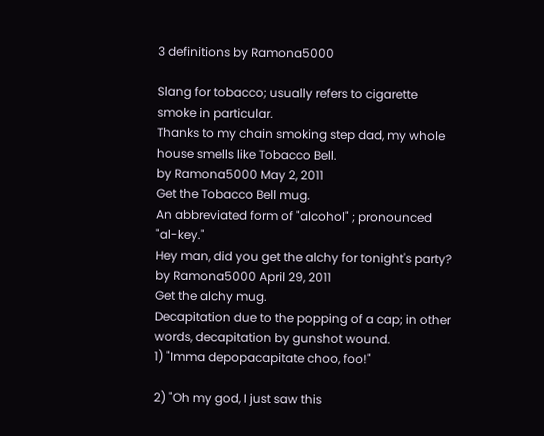3 definitions by Ramona5000

Slang for tobacco; usually refers to cigarette smoke in particular.
Thanks to my chain smoking step dad, my whole house smells like Tobacco Bell.
by Ramona5000 May 2, 2011
Get the Tobacco Bell mug.
An abbreviated form of "alcohol" ; pronounced "al-key."
Hey man, did you get the alchy for tonight's party?
by Ramona5000 April 29, 2011
Get the alchy mug.
Decapitation due to the popping of a cap; in other words, decapitation by gunshot wound.
1) "Imma depopacapitate choo, foo!"

2) "Oh my god, I just saw this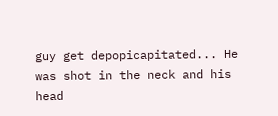guy get depopicapitated... He was shot in the neck and his head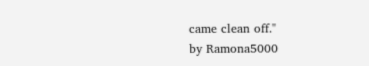came clean off."
by Ramona5000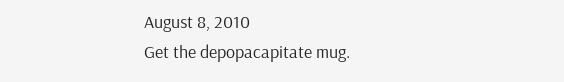August 8, 2010
Get the depopacapitate mug.